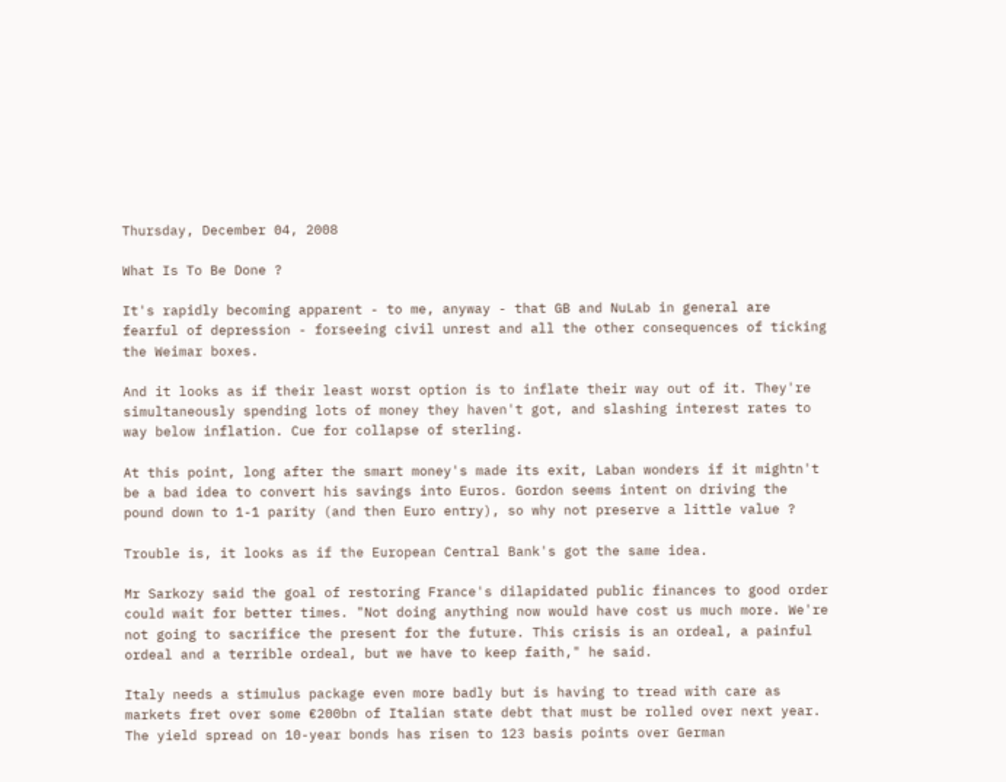Thursday, December 04, 2008

What Is To Be Done ?

It's rapidly becoming apparent - to me, anyway - that GB and NuLab in general are fearful of depression - forseeing civil unrest and all the other consequences of ticking the Weimar boxes.

And it looks as if their least worst option is to inflate their way out of it. They're simultaneously spending lots of money they haven't got, and slashing interest rates to way below inflation. Cue for collapse of sterling.

At this point, long after the smart money's made its exit, Laban wonders if it mightn't be a bad idea to convert his savings into Euros. Gordon seems intent on driving the pound down to 1-1 parity (and then Euro entry), so why not preserve a little value ?

Trouble is, it looks as if the European Central Bank's got the same idea.

Mr Sarkozy said the goal of restoring France's dilapidated public finances to good order could wait for better times. "Not doing anything now would have cost us much more. We're not going to sacrifice the present for the future. This crisis is an ordeal, a painful ordeal and a terrible ordeal, but we have to keep faith," he said.

Italy needs a stimulus package even more badly but is having to tread with care as markets fret over some €200bn of Italian state debt that must be rolled over next year. The yield spread on 10-year bonds has risen to 123 basis points over German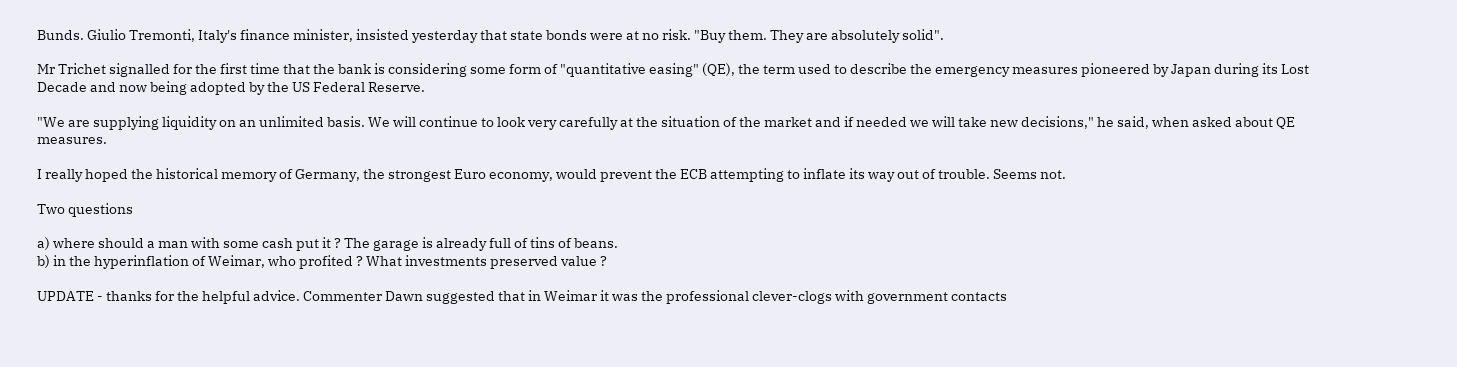Bunds. Giulio Tremonti, Italy's finance minister, insisted yesterday that state bonds were at no risk. "Buy them. They are absolutely solid".

Mr Trichet signalled for the first time that the bank is considering some form of "quantitative easing" (QE), the term used to describe the emergency measures pioneered by Japan during its Lost Decade and now being adopted by the US Federal Reserve.

"We are supplying liquidity on an unlimited basis. We will continue to look very carefully at the situation of the market and if needed we will take new decisions," he said, when asked about QE measures.

I really hoped the historical memory of Germany, the strongest Euro economy, would prevent the ECB attempting to inflate its way out of trouble. Seems not.

Two questions

a) where should a man with some cash put it ? The garage is already full of tins of beans.
b) in the hyperinflation of Weimar, who profited ? What investments preserved value ?

UPDATE - thanks for the helpful advice. Commenter Dawn suggested that in Weimar it was the professional clever-clogs with government contacts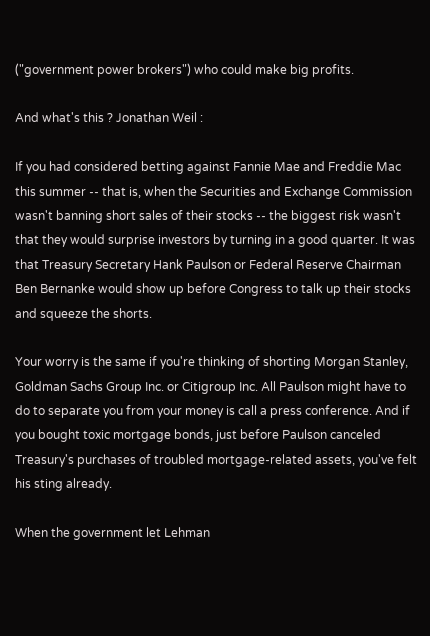("government power brokers") who could make big profits.

And what's this ? Jonathan Weil :

If you had considered betting against Fannie Mae and Freddie Mac this summer -- that is, when the Securities and Exchange Commission wasn't banning short sales of their stocks -- the biggest risk wasn't that they would surprise investors by turning in a good quarter. It was that Treasury Secretary Hank Paulson or Federal Reserve Chairman Ben Bernanke would show up before Congress to talk up their stocks and squeeze the shorts.

Your worry is the same if you're thinking of shorting Morgan Stanley, Goldman Sachs Group Inc. or Citigroup Inc. All Paulson might have to do to separate you from your money is call a press conference. And if you bought toxic mortgage bonds, just before Paulson canceled Treasury's purchases of troubled mortgage-related assets, you've felt his sting already.

When the government let Lehman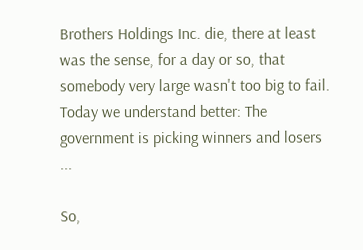Brothers Holdings Inc. die, there at least was the sense, for a day or so, that somebody very large wasn't too big to fail. Today we understand better: The government is picking winners and losers ...

So,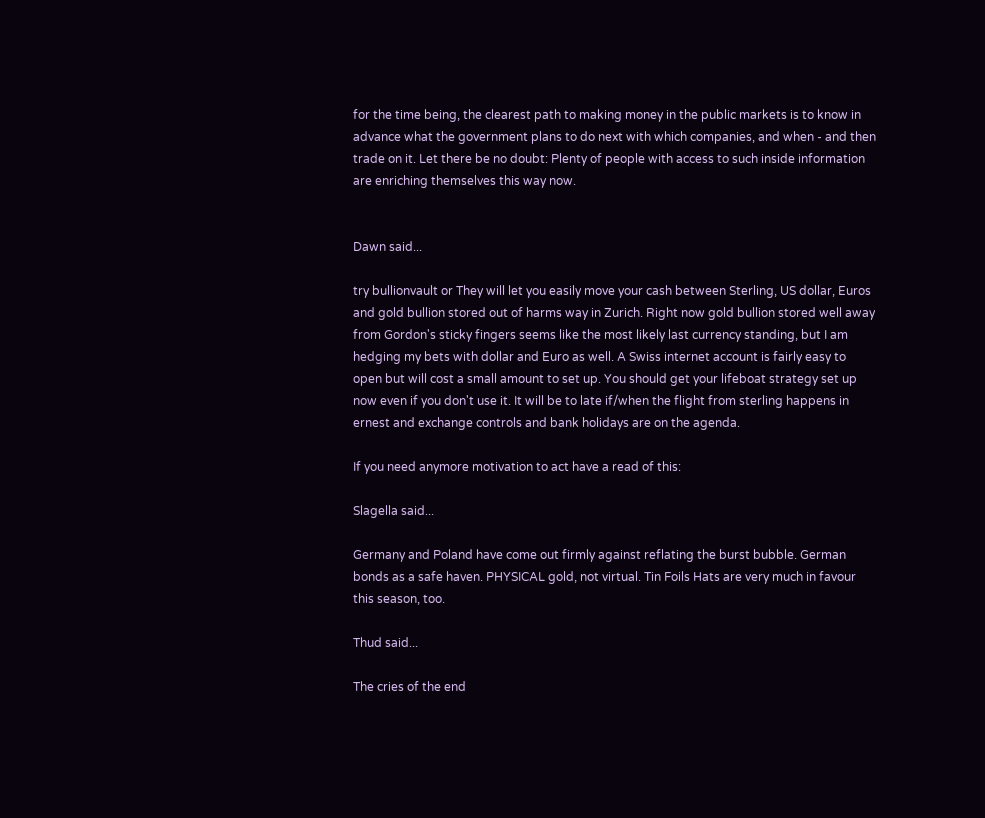for the time being, the clearest path to making money in the public markets is to know in advance what the government plans to do next with which companies, and when - and then trade on it. Let there be no doubt: Plenty of people with access to such inside information are enriching themselves this way now.


Dawn said...

try bullionvault or They will let you easily move your cash between Sterling, US dollar, Euros and gold bullion stored out of harms way in Zurich. Right now gold bullion stored well away from Gordon's sticky fingers seems like the most likely last currency standing, but I am hedging my bets with dollar and Euro as well. A Swiss internet account is fairly easy to open but will cost a small amount to set up. You should get your lifeboat strategy set up now even if you don't use it. It will be to late if/when the flight from sterling happens in ernest and exchange controls and bank holidays are on the agenda.

If you need anymore motivation to act have a read of this:

Slagella said...

Germany and Poland have come out firmly against reflating the burst bubble. German bonds as a safe haven. PHYSICAL gold, not virtual. Tin Foils Hats are very much in favour this season, too.

Thud said...

The cries of the end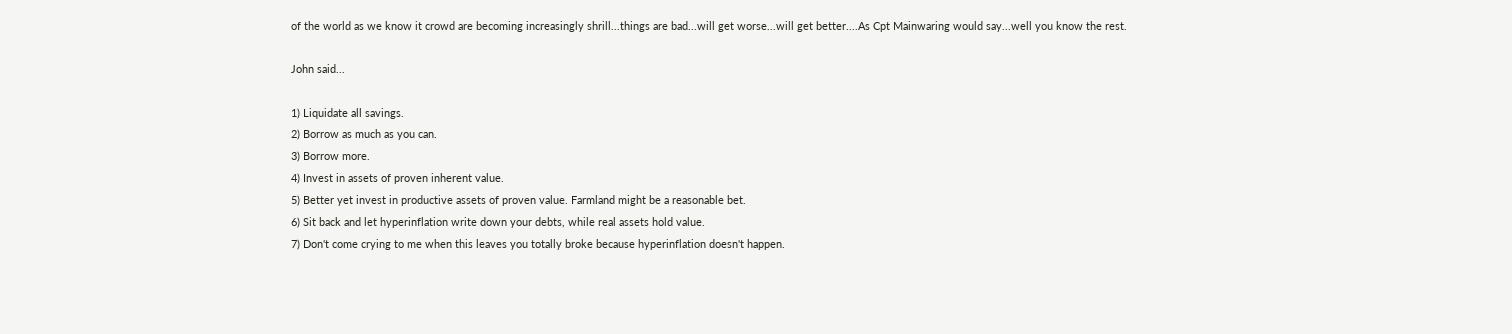of the world as we know it crowd are becoming increasingly shrill...things are bad...will get worse...will get better....As Cpt Mainwaring would say...well you know the rest.

John said...

1) Liquidate all savings.
2) Borrow as much as you can.
3) Borrow more.
4) Invest in assets of proven inherent value.
5) Better yet invest in productive assets of proven value. Farmland might be a reasonable bet.
6) Sit back and let hyperinflation write down your debts, while real assets hold value.
7) Don't come crying to me when this leaves you totally broke because hyperinflation doesn't happen.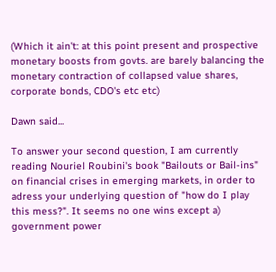(Which it ain't: at this point present and prospective monetary boosts from govts. are barely balancing the monetary contraction of collapsed value shares, corporate bonds, CDO's etc etc)

Dawn said...

To answer your second question, I am currently reading Nouriel Roubini's book "Bailouts or Bail-ins" on financial crises in emerging markets, in order to adress your underlying question of "how do I play this mess?". It seems no one wins except a) government power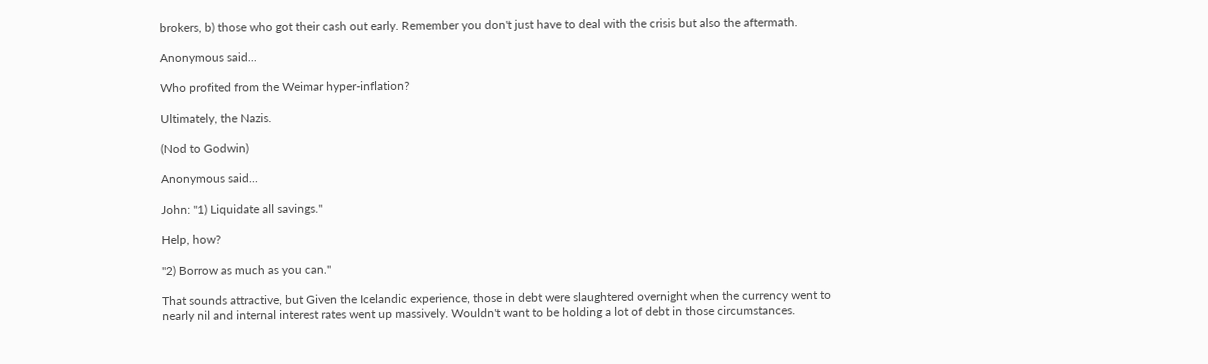brokers, b) those who got their cash out early. Remember you don't just have to deal with the crisis but also the aftermath.

Anonymous said...

Who profited from the Weimar hyper-inflation?

Ultimately, the Nazis.

(Nod to Godwin)

Anonymous said...

John: "1) Liquidate all savings."

Help, how?

"2) Borrow as much as you can."

That sounds attractive, but Given the Icelandic experience, those in debt were slaughtered overnight when the currency went to nearly nil and internal interest rates went up massively. Wouldn't want to be holding a lot of debt in those circumstances.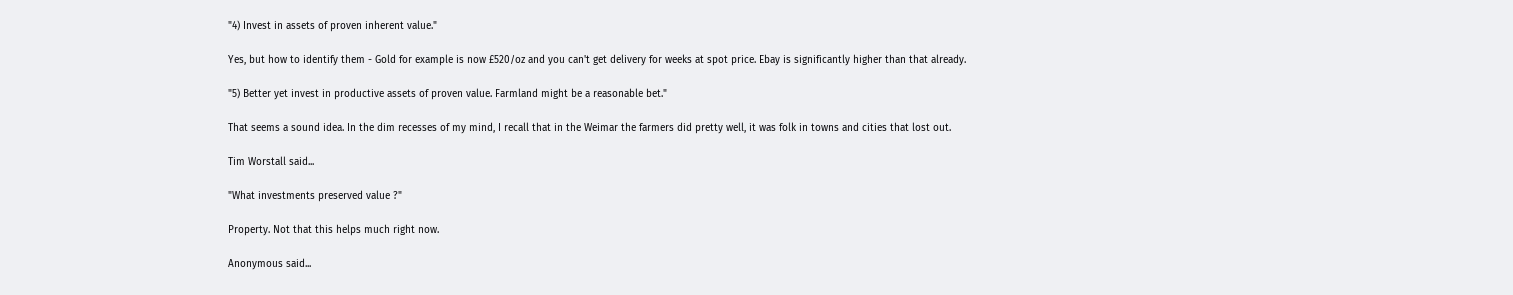"4) Invest in assets of proven inherent value."

Yes, but how to identify them - Gold for example is now £520/oz and you can't get delivery for weeks at spot price. Ebay is significantly higher than that already.

"5) Better yet invest in productive assets of proven value. Farmland might be a reasonable bet."

That seems a sound idea. In the dim recesses of my mind, I recall that in the Weimar the farmers did pretty well, it was folk in towns and cities that lost out.

Tim Worstall said...

"What investments preserved value ?"

Property. Not that this helps much right now.

Anonymous said...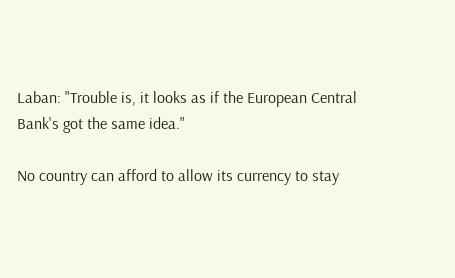Laban: "Trouble is, it looks as if the European Central Bank's got the same idea."

No country can afford to allow its currency to stay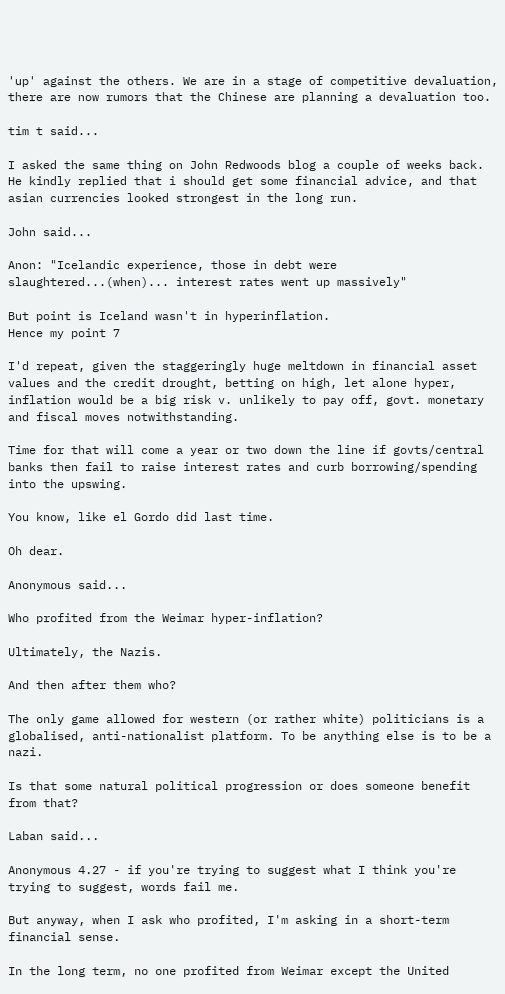'up' against the others. We are in a stage of competitive devaluation, there are now rumors that the Chinese are planning a devaluation too.

tim t said...

I asked the same thing on John Redwoods blog a couple of weeks back. He kindly replied that i should get some financial advice, and that asian currencies looked strongest in the long run.

John said...

Anon: "Icelandic experience, those in debt were slaughtered...(when)... interest rates went up massively"

But point is Iceland wasn't in hyperinflation.
Hence my point 7

I'd repeat, given the staggeringly huge meltdown in financial asset values and the credit drought, betting on high, let alone hyper, inflation would be a big risk v. unlikely to pay off, govt. monetary and fiscal moves notwithstanding.

Time for that will come a year or two down the line if govts/central banks then fail to raise interest rates and curb borrowing/spending into the upswing.

You know, like el Gordo did last time.

Oh dear.

Anonymous said...

Who profited from the Weimar hyper-inflation?

Ultimately, the Nazis.

And then after them who?

The only game allowed for western (or rather white) politicians is a globalised, anti-nationalist platform. To be anything else is to be a nazi.

Is that some natural political progression or does someone benefit from that?

Laban said...

Anonymous 4.27 - if you're trying to suggest what I think you're trying to suggest, words fail me.

But anyway, when I ask who profited, I'm asking in a short-term financial sense.

In the long term, no one profited from Weimar except the United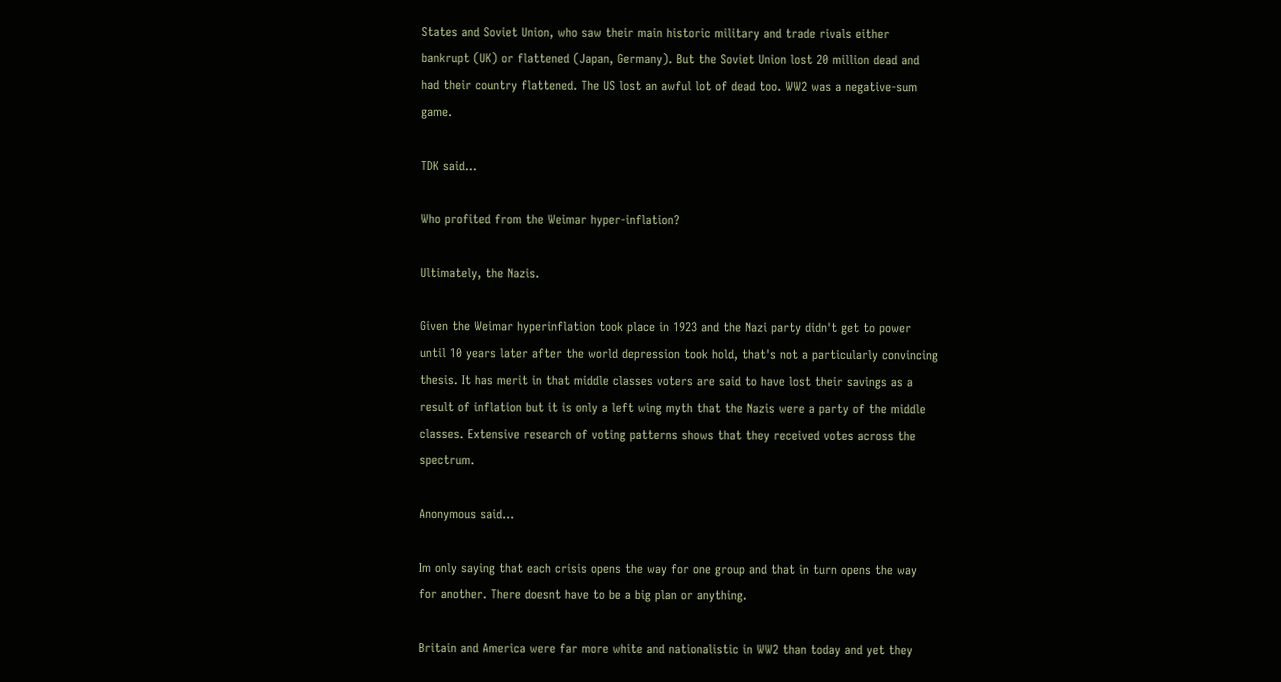States and Soviet Union, who saw their main historic military and trade rivals either bankrupt (UK) or flattened (Japan, Germany). But the Soviet Union lost 20 million dead and had their country flattened. The US lost an awful lot of dead too. WW2 was a negative-sum game.

TDK said...

Who profited from the Weimar hyper-inflation?

Ultimately, the Nazis.

Given the Weimar hyperinflation took place in 1923 and the Nazi party didn't get to power until 10 years later after the world depression took hold, that's not a particularly convincing thesis. It has merit in that middle classes voters are said to have lost their savings as a result of inflation but it is only a left wing myth that the Nazis were a party of the middle classes. Extensive research of voting patterns shows that they received votes across the spectrum.

Anonymous said...

Im only saying that each crisis opens the way for one group and that in turn opens the way for another. There doesnt have to be a big plan or anything.

Britain and America were far more white and nationalistic in WW2 than today and yet they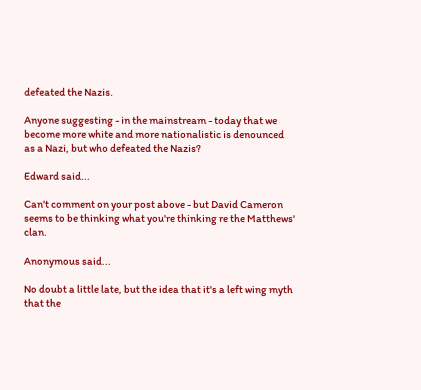defeated the Nazis.

Anyone suggesting - in the mainstream - today that we become more white and more nationalistic is denounced as a Nazi, but who defeated the Nazis?

Edward said...

Can't comment on your post above - but David Cameron seems to be thinking what you're thinking re the Matthews' clan.

Anonymous said...

No doubt a little late, but the idea that it's a left wing myth that the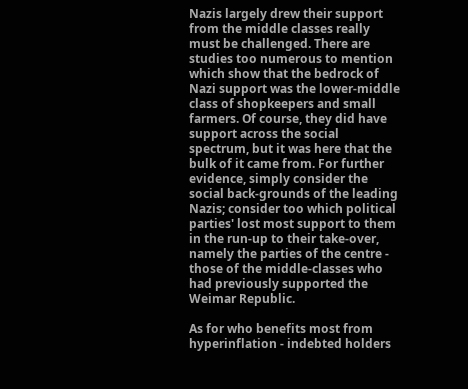Nazis largely drew their support from the middle classes really must be challenged. There are studies too numerous to mention which show that the bedrock of Nazi support was the lower-middle class of shopkeepers and small farmers. Of course, they did have support across the social spectrum, but it was here that the bulk of it came from. For further evidence, simply consider the social back-grounds of the leading Nazis; consider too which political parties' lost most support to them in the run-up to their take-over, namely the parties of the centre - those of the middle-classes who had previously supported the Weimar Republic.

As for who benefits most from hyperinflation - indebted holders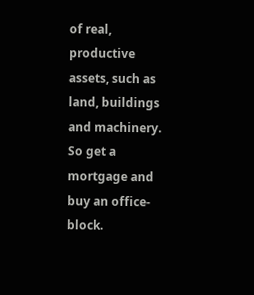of real, productive assets, such as land, buildings and machinery. So get a mortgage and buy an office-block.